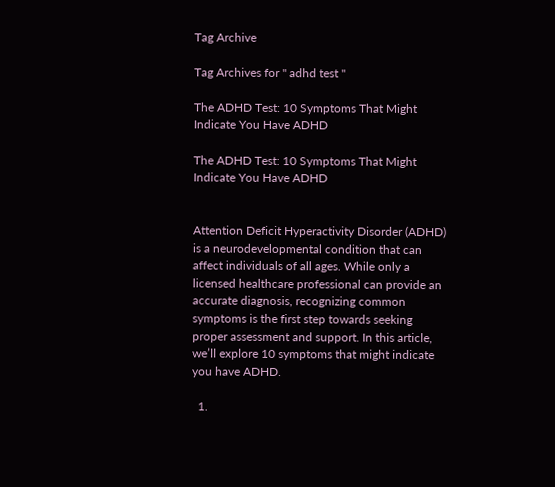Tag Archive

Tag Archives for " adhd test "

The ADHD Test: 10 Symptoms That Might Indicate You Have ADHD

The ADHD Test: 10 Symptoms That Might Indicate You Have ADHD


Attention Deficit Hyperactivity Disorder (ADHD) is a neurodevelopmental condition that can affect individuals of all ages. While only a licensed healthcare professional can provide an accurate diagnosis, recognizing common symptoms is the first step towards seeking proper assessment and support. In this article, we’ll explore 10 symptoms that might indicate you have ADHD.

  1.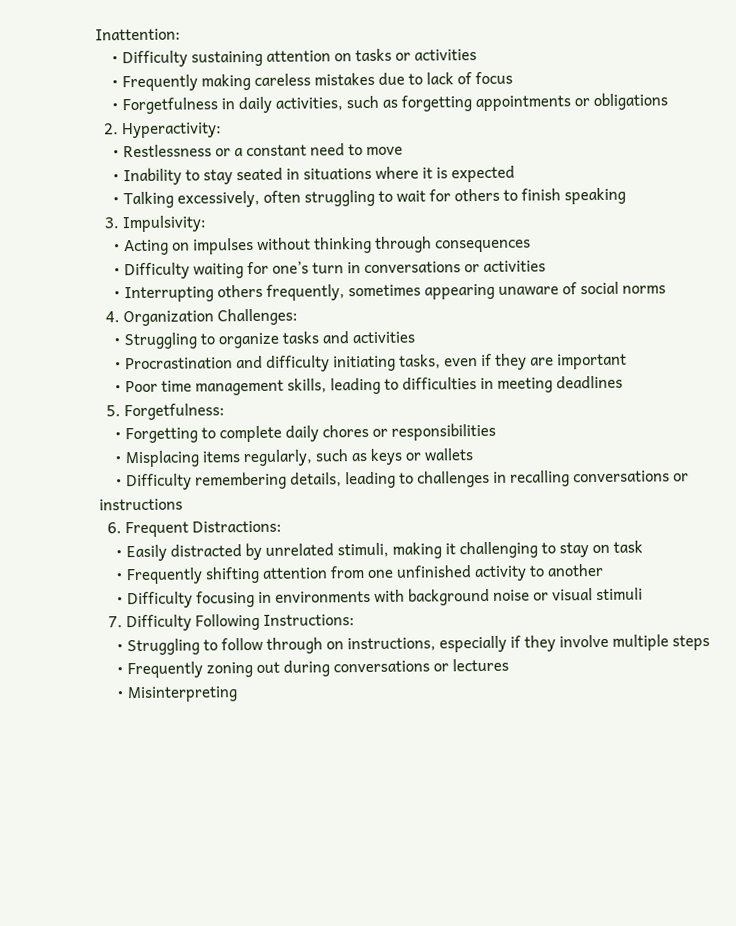Inattention:
    • Difficulty sustaining attention on tasks or activities
    • Frequently making careless mistakes due to lack of focus
    • Forgetfulness in daily activities, such as forgetting appointments or obligations
  2. Hyperactivity:
    • Restlessness or a constant need to move
    • Inability to stay seated in situations where it is expected
    • Talking excessively, often struggling to wait for others to finish speaking
  3. Impulsivity:
    • Acting on impulses without thinking through consequences
    • Difficulty waiting for one’s turn in conversations or activities
    • Interrupting others frequently, sometimes appearing unaware of social norms
  4. Organization Challenges:
    • Struggling to organize tasks and activities
    • Procrastination and difficulty initiating tasks, even if they are important
    • Poor time management skills, leading to difficulties in meeting deadlines
  5. Forgetfulness:
    • Forgetting to complete daily chores or responsibilities
    • Misplacing items regularly, such as keys or wallets
    • Difficulty remembering details, leading to challenges in recalling conversations or instructions
  6. Frequent Distractions:
    • Easily distracted by unrelated stimuli, making it challenging to stay on task
    • Frequently shifting attention from one unfinished activity to another
    • Difficulty focusing in environments with background noise or visual stimuli
  7. Difficulty Following Instructions:
    • Struggling to follow through on instructions, especially if they involve multiple steps
    • Frequently zoning out during conversations or lectures
    • Misinterpreting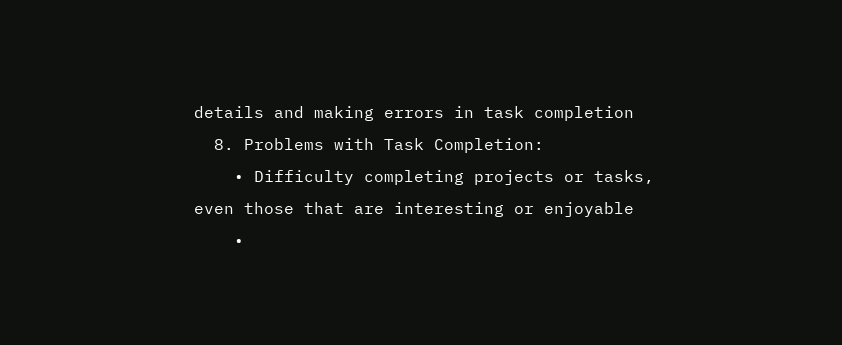details and making errors in task completion
  8. Problems with Task Completion:
    • Difficulty completing projects or tasks, even those that are interesting or enjoyable
    •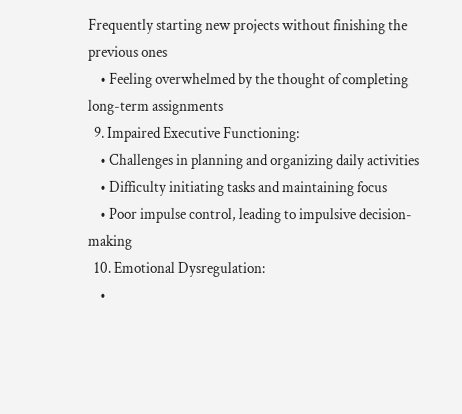Frequently starting new projects without finishing the previous ones
    • Feeling overwhelmed by the thought of completing long-term assignments
  9. Impaired Executive Functioning:
    • Challenges in planning and organizing daily activities
    • Difficulty initiating tasks and maintaining focus
    • Poor impulse control, leading to impulsive decision-making
  10. Emotional Dysregulation:
    •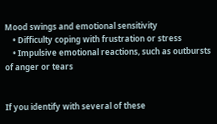Mood swings and emotional sensitivity
    • Difficulty coping with frustration or stress
    • Impulsive emotional reactions, such as outbursts of anger or tears


If you identify with several of these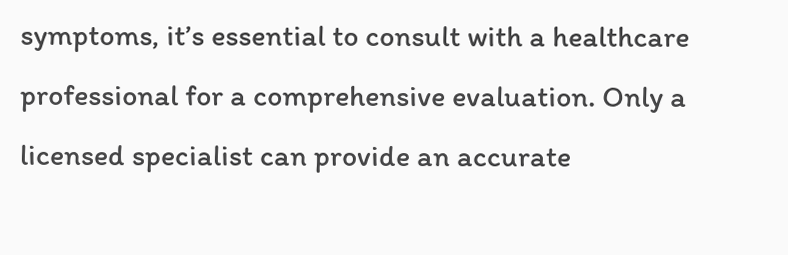symptoms, it’s essential to consult with a healthcare professional for a comprehensive evaluation. Only a licensed specialist can provide an accurate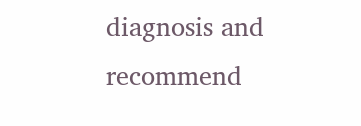diagnosis and recommend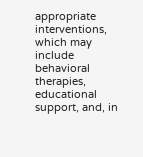appropriate interventions, which may include behavioral therapies, educational support, and, in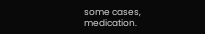some cases, medication.